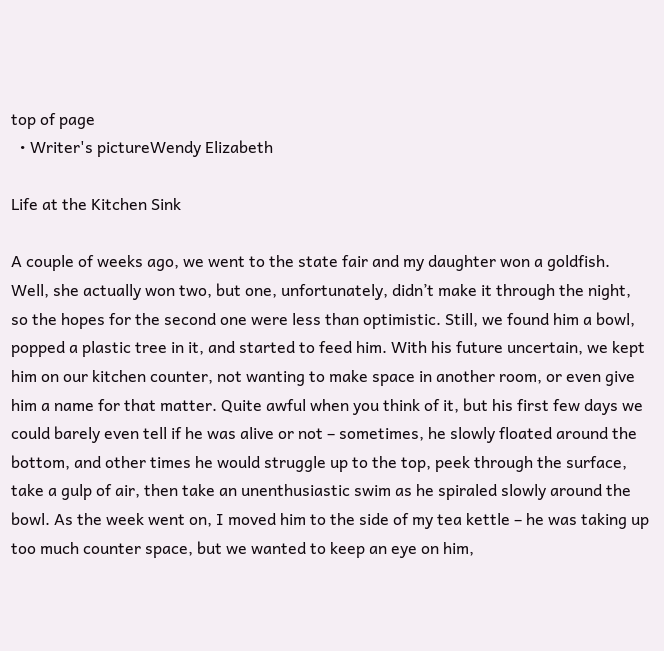top of page
  • Writer's pictureWendy Elizabeth

Life at the Kitchen Sink

A couple of weeks ago, we went to the state fair and my daughter won a goldfish. Well, she actually won two, but one, unfortunately, didn’t make it through the night, so the hopes for the second one were less than optimistic. Still, we found him a bowl, popped a plastic tree in it, and started to feed him. With his future uncertain, we kept him on our kitchen counter, not wanting to make space in another room, or even give him a name for that matter. Quite awful when you think of it, but his first few days we could barely even tell if he was alive or not – sometimes, he slowly floated around the bottom, and other times he would struggle up to the top, peek through the surface, take a gulp of air, then take an unenthusiastic swim as he spiraled slowly around the bowl. As the week went on, I moved him to the side of my tea kettle – he was taking up too much counter space, but we wanted to keep an eye on him,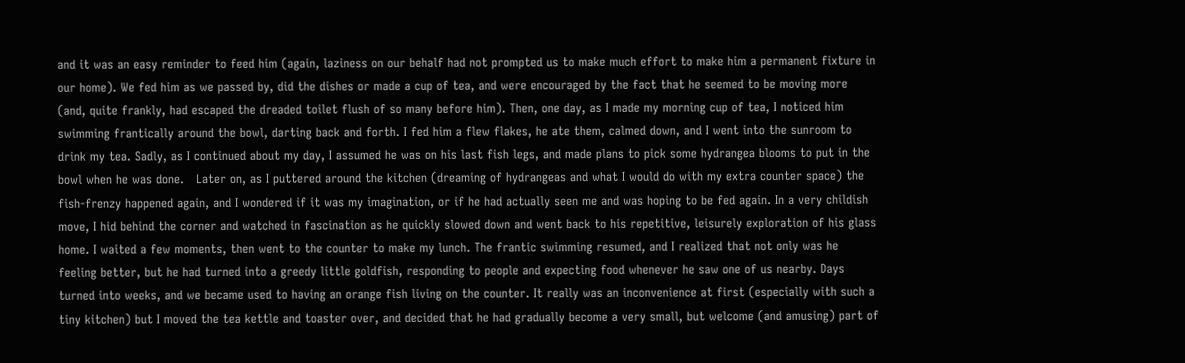and it was an easy reminder to feed him (again, laziness on our behalf had not prompted us to make much effort to make him a permanent fixture in our home). We fed him as we passed by, did the dishes or made a cup of tea, and were encouraged by the fact that he seemed to be moving more (and, quite frankly, had escaped the dreaded toilet flush of so many before him). Then, one day, as I made my morning cup of tea, I noticed him swimming frantically around the bowl, darting back and forth. I fed him a flew flakes, he ate them, calmed down, and I went into the sunroom to drink my tea. Sadly, as I continued about my day, I assumed he was on his last fish legs, and made plans to pick some hydrangea blooms to put in the bowl when he was done.   Later on, as I puttered around the kitchen (dreaming of hydrangeas and what I would do with my extra counter space) the fish-frenzy happened again, and I wondered if it was my imagination, or if he had actually seen me and was hoping to be fed again. In a very childish move, I hid behind the corner and watched in fascination as he quickly slowed down and went back to his repetitive, leisurely exploration of his glass home. I waited a few moments, then went to the counter to make my lunch. The frantic swimming resumed, and I realized that not only was he feeling better, but he had turned into a greedy little goldfish, responding to people and expecting food whenever he saw one of us nearby. Days turned into weeks, and we became used to having an orange fish living on the counter. It really was an inconvenience at first (especially with such a tiny kitchen) but I moved the tea kettle and toaster over, and decided that he had gradually become a very small, but welcome (and amusing) part of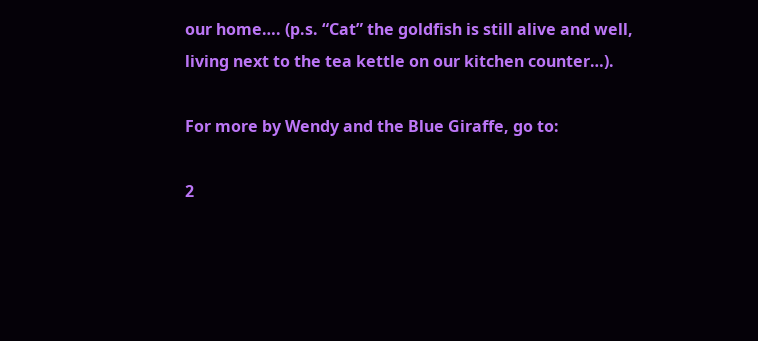our home…. (p.s. “Cat” the goldfish is still alive and well, living next to the tea kettle on our kitchen counter…).

For more by Wendy and the Blue Giraffe, go to:

2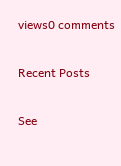views0 comments

Recent Posts

See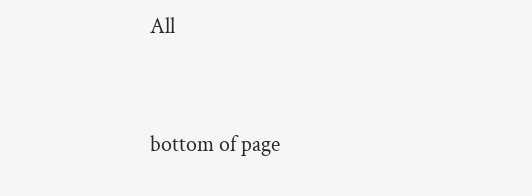All


bottom of page